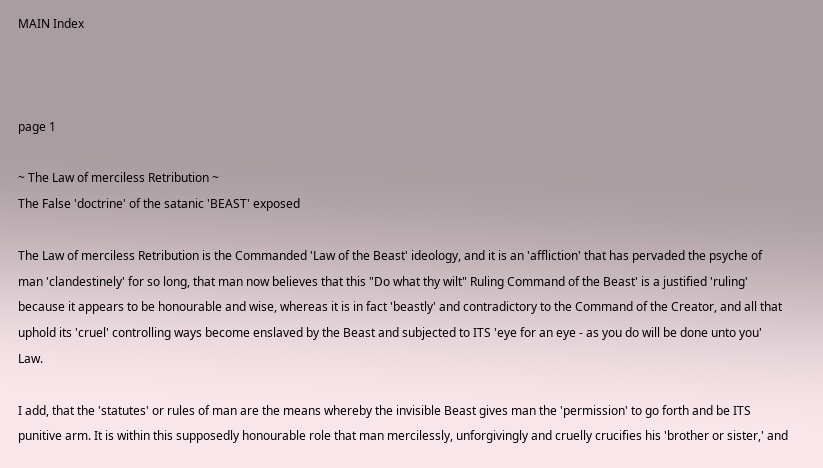MAIN Index



page 1

~ The Law of merciless Retribution ~
The False 'doctrine' of the satanic 'BEAST' exposed

The Law of merciless Retribution is the Commanded 'Law of the Beast' ideology, and it is an 'affliction' that has pervaded the psyche of man 'clandestinely' for so long, that man now believes that this "Do what thy wilt" Ruling Command of the Beast' is a justified 'ruling' because it appears to be honourable and wise, whereas it is in fact 'beastly' and contradictory to the Command of the Creator, and all that uphold its 'cruel' controlling ways become enslaved by the Beast and subjected to ITS 'eye for an eye - as you do will be done unto you' Law.

I add, that the 'statutes' or rules of man are the means whereby the invisible Beast gives man the 'permission' to go forth and be ITS punitive arm. It is within this supposedly honourable role that man mercilessly, unforgivingly and cruelly crucifies his 'brother or sister,' and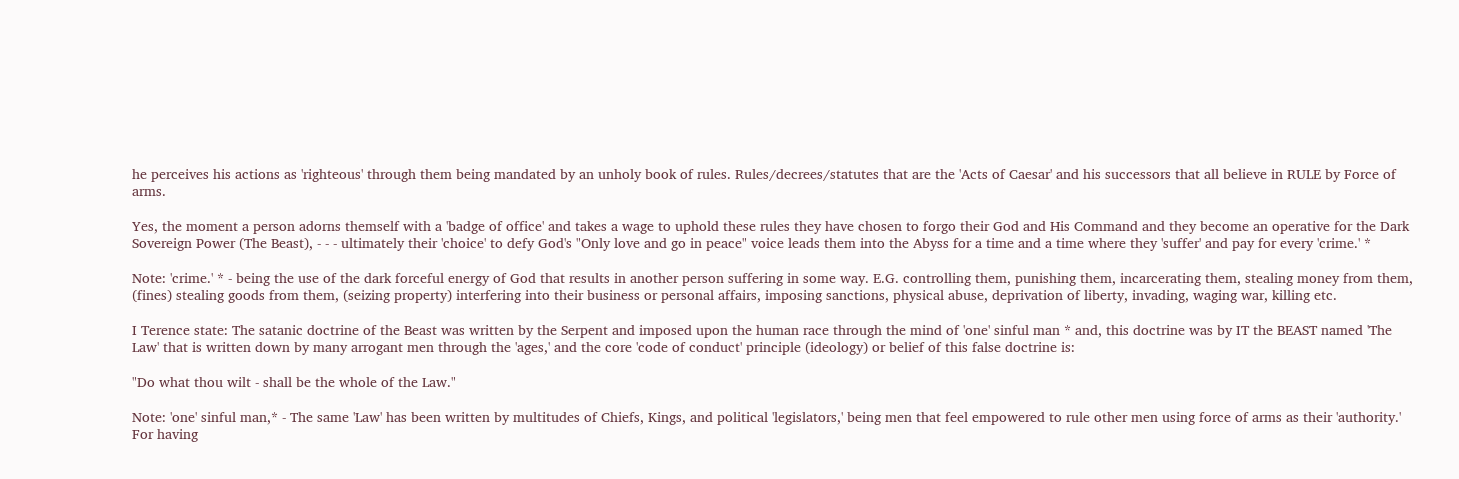he perceives his actions as 'righteous' through them being mandated by an unholy book of rules. Rules/decrees/statutes that are the 'Acts of Caesar' and his successors that all believe in RULE by Force of arms.

Yes, the moment a person adorns themself with a 'badge of office' and takes a wage to uphold these rules they have chosen to forgo their God and His Command and they become an operative for the Dark Sovereign Power (The Beast), - - - ultimately their 'choice' to defy God's "Only love and go in peace" voice leads them into the Abyss for a time and a time where they 'suffer' and pay for every 'crime.' *

Note: 'crime.' * - being the use of the dark forceful energy of God that results in another person suffering in some way. E.G. controlling them, punishing them, incarcerating them, stealing money from them, (fines) stealing goods from them, (seizing property) interfering into their business or personal affairs, imposing sanctions, physical abuse, deprivation of liberty, invading, waging war, killing etc.

I Terence state: The satanic doctrine of the Beast was written by the Serpent and imposed upon the human race through the mind of 'one' sinful man * and, this doctrine was by IT the BEAST named 'The Law' that is written down by many arrogant men through the 'ages,' and the core 'code of conduct' principle (ideology) or belief of this false doctrine is:

"Do what thou wilt - shall be the whole of the Law."

Note: 'one' sinful man,* - The same 'Law' has been written by multitudes of Chiefs, Kings, and political 'legislators,' being men that feel empowered to rule other men using force of arms as their 'authority.' For having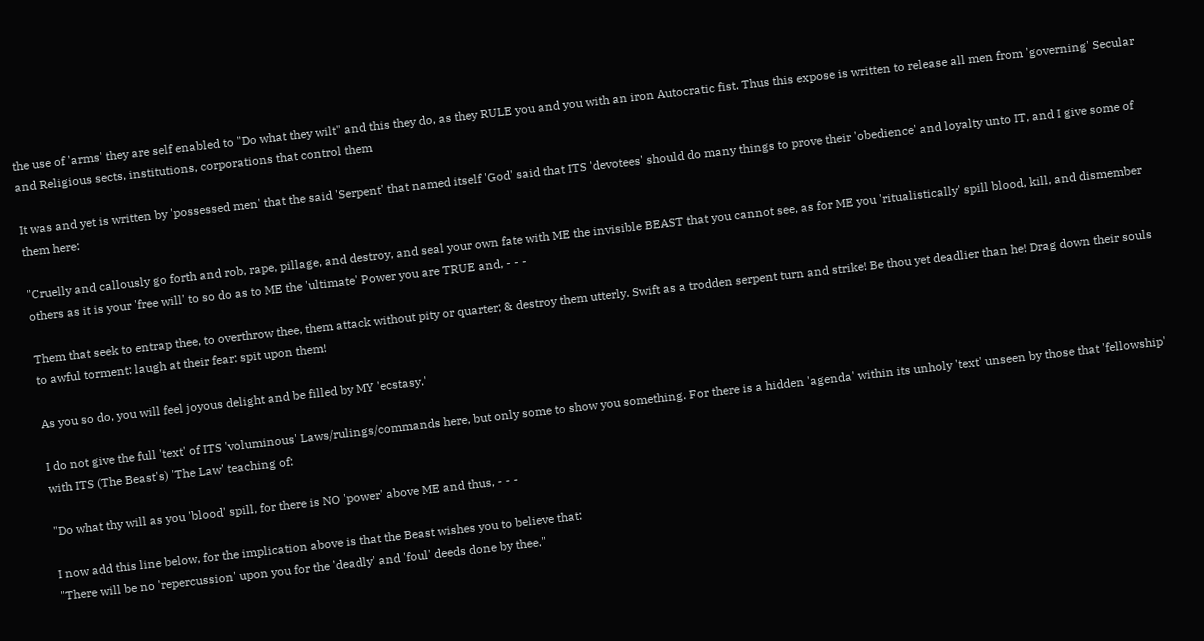the use of 'arms' they are self enabled to "Do what they wilt" and this they do, as they RULE you and you with an iron Autocratic fist. Thus this expose is written to release all men from 'governing' Secular and Religious sects, institutions, corporations that control them

It was and yet is written by 'possessed men' that the said 'Serpent' that named itself 'God' said that ITS 'devotees' should do many things to prove their 'obedience' and loyalty unto IT, and I give some of them here:

"Cruelly and callously go forth and rob, rape, pillage, and destroy, and seal your own fate with ME the invisible BEAST that you cannot see, as for ME you 'ritualistically' spill blood, kill, and dismember others as it is your 'free will' to so do as to ME the 'ultimate' Power you are TRUE and, - - -

Them that seek to entrap thee, to overthrow thee, them attack without pity or quarter; & destroy them utterly. Swift as a trodden serpent turn and strike! Be thou yet deadlier than he! Drag down their souls to awful torment: laugh at their fear: spit upon them!

As you so do, you will feel joyous delight and be filled by MY 'ecstasy.'

I do not give the full 'text' of ITS 'voluminous' Laws/rulings/commands here, but only some to show you something. For there is a hidden 'agenda' within its unholy 'text' unseen by those that 'fellowship' with ITS (The Beast's) 'The Law' teaching of:

"Do what thy will as you 'blood' spill, for there is NO 'power' above ME and thus, - - -

I now add this line below, for the implication above is that the Beast wishes you to believe that:
"There will be no 'repercussion' upon you for the 'deadly' and 'foul' deeds done by thee."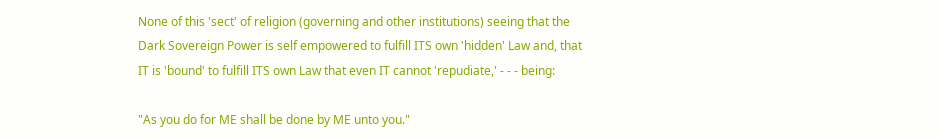None of this 'sect' of religion (governing and other institutions) seeing that the Dark Sovereign Power is self empowered to fulfill ITS own 'hidden' Law and, that IT is 'bound' to fulfill ITS own Law that even IT cannot 'repudiate,' - - - being:

"As you do for ME shall be done by ME unto you."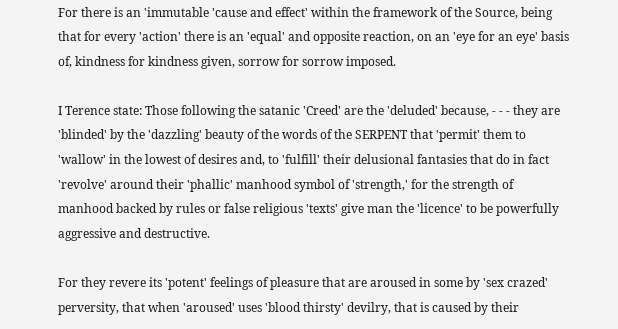For there is an 'immutable 'cause and effect' within the framework of the Source, being that for every 'action' there is an 'equal' and opposite reaction, on an 'eye for an eye' basis of, kindness for kindness given, sorrow for sorrow imposed.

I Terence state: Those following the satanic 'Creed' are the 'deluded' because, - - - they are 'blinded' by the 'dazzling' beauty of the words of the SERPENT that 'permit' them to 'wallow' in the lowest of desires and, to 'fulfill' their delusional fantasies that do in fact 'revolve' around their 'phallic' manhood symbol of 'strength,' for the strength of manhood backed by rules or false religious 'texts' give man the 'licence' to be powerfully aggressive and destructive.

For they revere its 'potent' feelings of pleasure that are aroused in some by 'sex crazed' perversity, that when 'aroused' uses 'blood thirsty' devilry, that is caused by their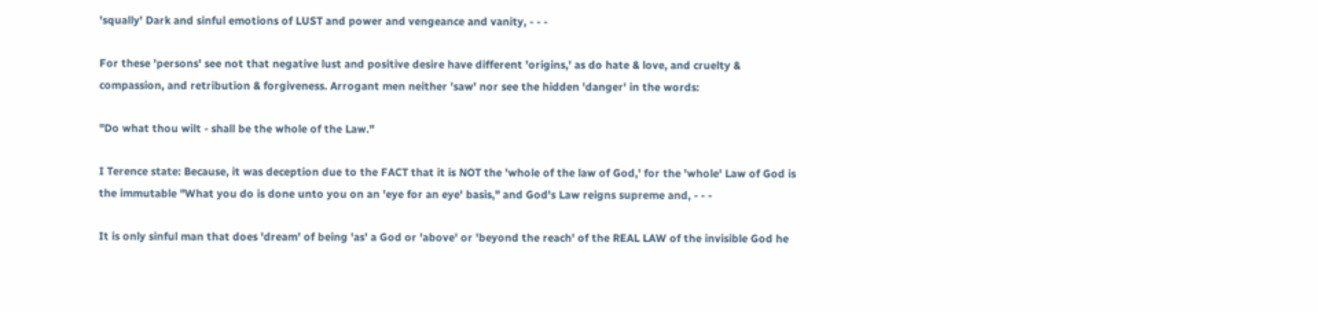'squally' Dark and sinful emotions of LUST and power and vengeance and vanity, - - -

For these 'persons' see not that negative lust and positive desire have different 'origins,' as do hate & love, and cruelty & compassion, and retribution & forgiveness. Arrogant men neither 'saw' nor see the hidden 'danger' in the words:

"Do what thou wilt - shall be the whole of the Law."

I Terence state: Because, it was deception due to the FACT that it is NOT the 'whole of the law of God,' for the 'whole' Law of God is the immutable "What you do is done unto you on an 'eye for an eye' basis," and God's Law reigns supreme and, - - -

It is only sinful man that does 'dream' of being 'as' a God or 'above' or 'beyond the reach' of the REAL LAW of the invisible God he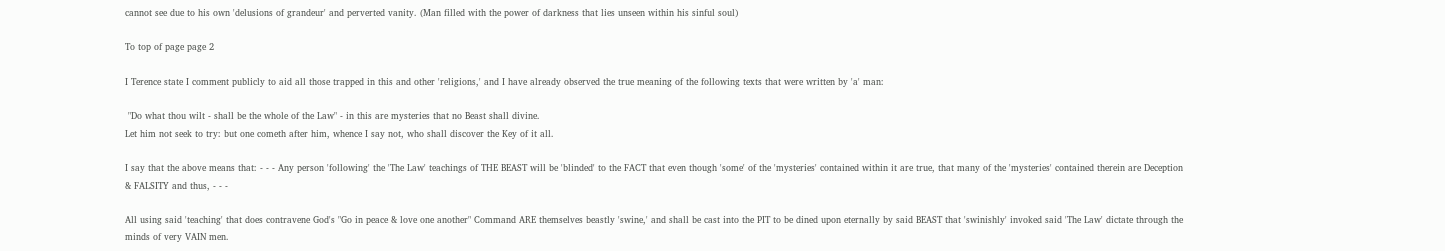cannot see due to his own 'delusions of grandeur' and perverted vanity. (Man filled with the power of darkness that lies unseen within his sinful soul)

To top of page page 2

I Terence state I comment publicly to aid all those trapped in this and other 'religions,' and I have already observed the true meaning of the following texts that were written by 'a' man:

 "Do what thou wilt - shall be the whole of the Law" - in this are mysteries that no Beast shall divine.
Let him not seek to try: but one cometh after him, whence I say not, who shall discover the Key of it all.

I say that the above means that: - - - Any person 'following' the 'The Law' teachings of THE BEAST will be 'blinded' to the FACT that even though 'some' of the 'mysteries' contained within it are true, that many of the 'mysteries' contained therein are Deception & FALSITY and thus, - - -

All using said 'teaching' that does contravene God's "Go in peace & love one another" Command ARE themselves beastly 'swine,' and shall be cast into the PIT to be dined upon eternally by said BEAST that 'swinishly' invoked said 'The Law' dictate through the minds of very VAIN men.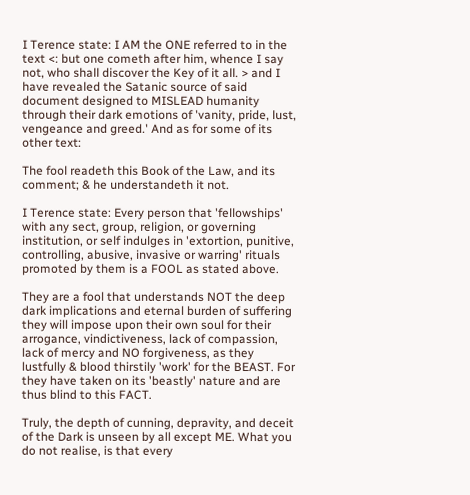I Terence state: I AM the ONE referred to in the text <: but one cometh after him, whence I say not, who shall discover the Key of it all. > and I have revealed the Satanic source of said document designed to MISLEAD humanity through their dark emotions of 'vanity, pride, lust, vengeance and greed.' And as for some of its other text:

The fool readeth this Book of the Law, and its comment; & he understandeth it not.

I Terence state: Every person that 'fellowships' with any sect, group, religion, or governing institution, or self indulges in 'extortion, punitive, controlling, abusive, invasive or warring' rituals promoted by them is a FOOL as stated above.

They are a fool that understands NOT the deep dark implications and eternal burden of suffering they will impose upon their own soul for their arrogance, vindictiveness, lack of compassion, lack of mercy and NO forgiveness, as they lustfully & blood thirstily 'work' for the BEAST. For they have taken on its 'beastly' nature and are thus blind to this FACT.

Truly, the depth of cunning, depravity, and deceit of the Dark is unseen by all except ME. What you do not realise, is that every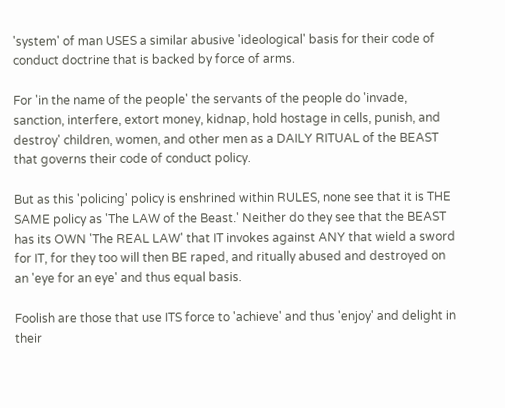'system' of man USES a similar abusive 'ideological' basis for their code of conduct doctrine that is backed by force of arms.

For 'in the name of the people' the servants of the people do 'invade, sanction, interfere, extort money, kidnap, hold hostage in cells, punish, and destroy' children, women, and other men as a DAILY RITUAL of the BEAST that governs their code of conduct policy.

But as this 'policing' policy is enshrined within RULES, none see that it is THE SAME policy as 'The LAW of the Beast.' Neither do they see that the BEAST has its OWN 'The REAL LAW' that IT invokes against ANY that wield a sword for IT, for they too will then BE raped, and ritually abused and destroyed on an 'eye for an eye' and thus equal basis.

Foolish are those that use ITS force to 'achieve' and thus 'enjoy' and delight in their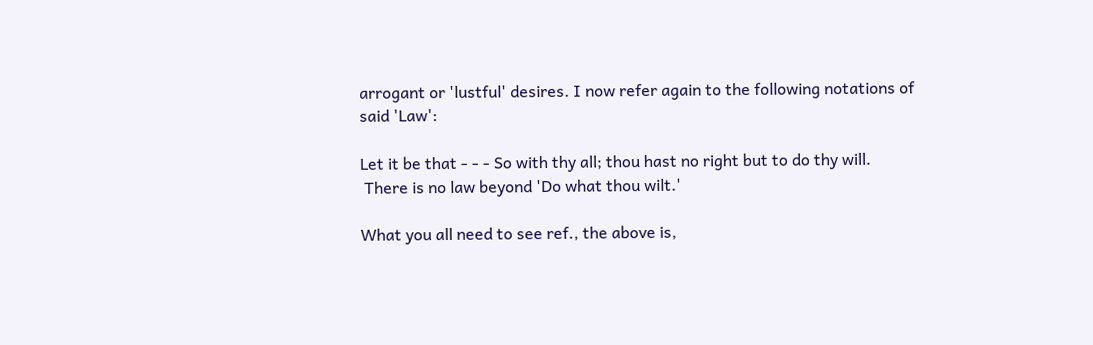arrogant or 'lustful' desires. I now refer again to the following notations of said 'Law':

Let it be that - - - So with thy all; thou hast no right but to do thy will.
 There is no law beyond 'Do what thou wilt.'

What you all need to see ref., the above is,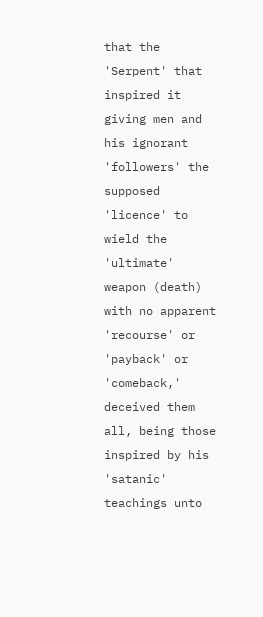that the 'Serpent' that inspired it giving men and his ignorant 'followers' the supposed 'licence' to wield the 'ultimate' weapon (death) with no apparent 'recourse' or 'payback' or 'comeback,' deceived them all, being those inspired by his 'satanic' teachings unto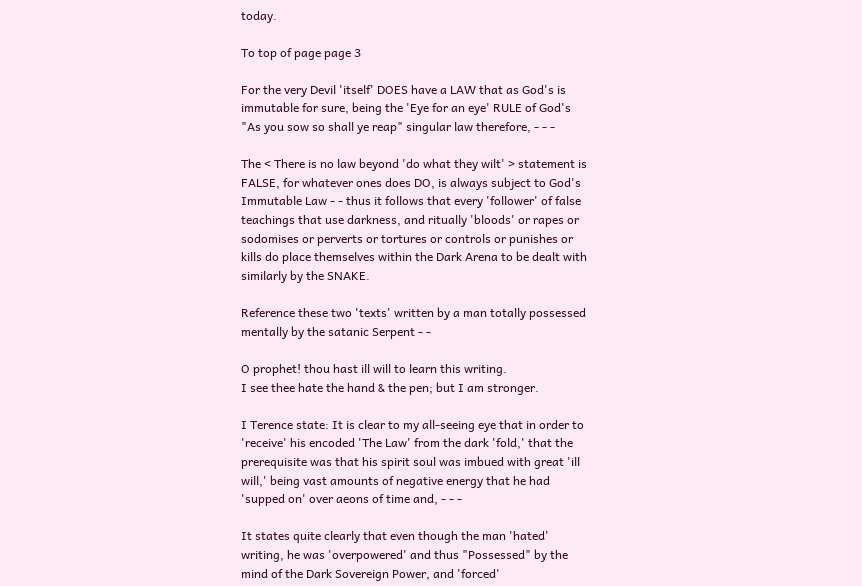today.

To top of page page 3

For the very Devil 'itself' DOES have a LAW that as God's is immutable for sure, being the 'Eye for an eye' RULE of God's "As you sow so shall ye reap" singular law therefore, - - -

The < There is no law beyond 'do what they wilt' > statement is FALSE, for whatever ones does DO, is always subject to God's Immutable Law - - thus it follows that every 'follower' of false teachings that use darkness, and ritually 'bloods' or rapes or sodomises or perverts or tortures or controls or punishes or kills do place themselves within the Dark Arena to be dealt with similarly by the SNAKE.

Reference these two 'texts' written by a man totally possessed mentally by the satanic Serpent - -

O prophet! thou hast ill will to learn this writing.
I see thee hate the hand & the pen; but I am stronger.

I Terence state: It is clear to my all-seeing eye that in order to 'receive' his encoded 'The Law' from the dark 'fold,' that the prerequisite was that his spirit soul was imbued with great 'ill will,' being vast amounts of negative energy that he had 'supped on' over aeons of time and, - - -

It states quite clearly that even though the man 'hated' writing, he was 'overpowered' and thus "Possessed" by the mind of the Dark Sovereign Power, and 'forced'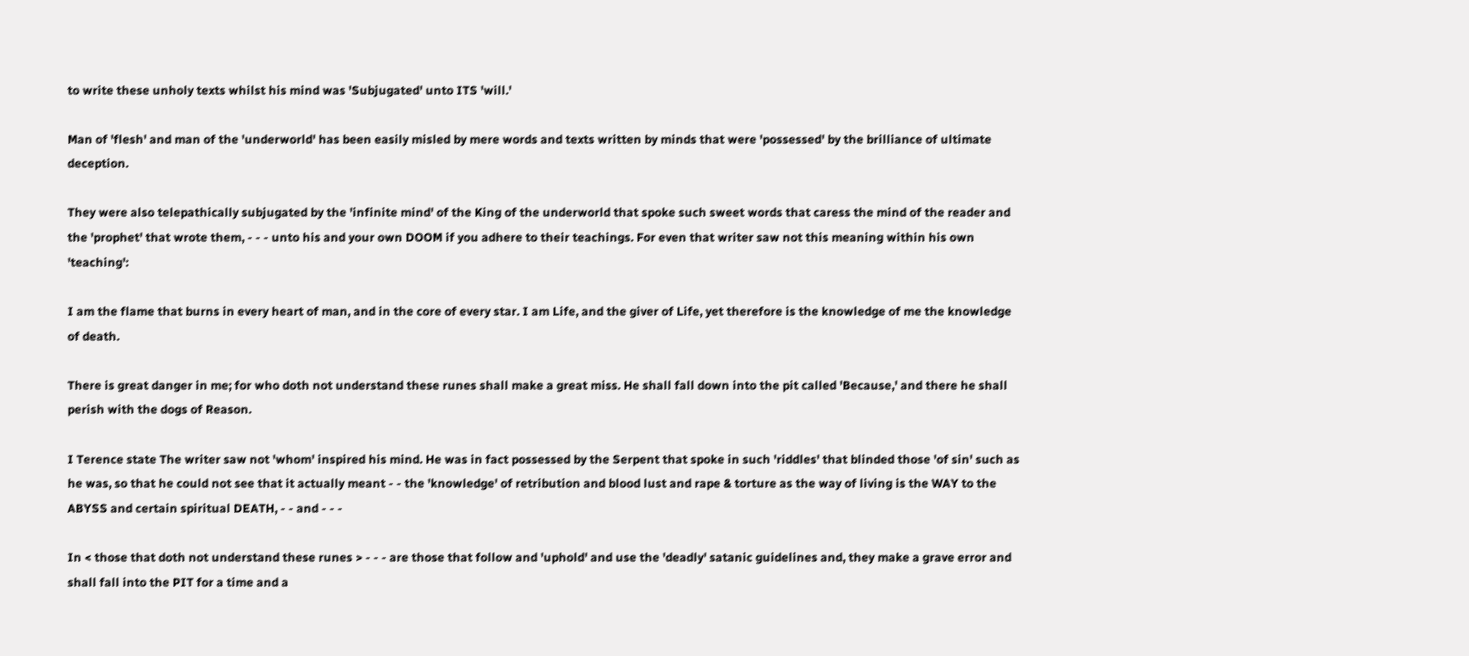to write these unholy texts whilst his mind was 'Subjugated' unto ITS 'will.'

Man of 'flesh' and man of the 'underworld' has been easily misled by mere words and texts written by minds that were 'possessed' by the brilliance of ultimate deception.

They were also telepathically subjugated by the 'infinite mind' of the King of the underworld that spoke such sweet words that caress the mind of the reader and the 'prophet' that wrote them, - - - unto his and your own DOOM if you adhere to their teachings. For even that writer saw not this meaning within his own 'teaching':

I am the flame that burns in every heart of man, and in the core of every star. I am Life, and the giver of Life, yet therefore is the knowledge of me the knowledge of death.

There is great danger in me; for who doth not understand these runes shall make a great miss. He shall fall down into the pit called 'Because,' and there he shall perish with the dogs of Reason.

I Terence state The writer saw not 'whom' inspired his mind. He was in fact possessed by the Serpent that spoke in such 'riddles' that blinded those 'of sin' such as he was, so that he could not see that it actually meant - - the 'knowledge' of retribution and blood lust and rape & torture as the way of living is the WAY to the ABYSS and certain spiritual DEATH, - - and - - -

In < those that doth not understand these runes > - - - are those that follow and 'uphold' and use the 'deadly' satanic guidelines and, they make a grave error and shall fall into the PIT for a time and a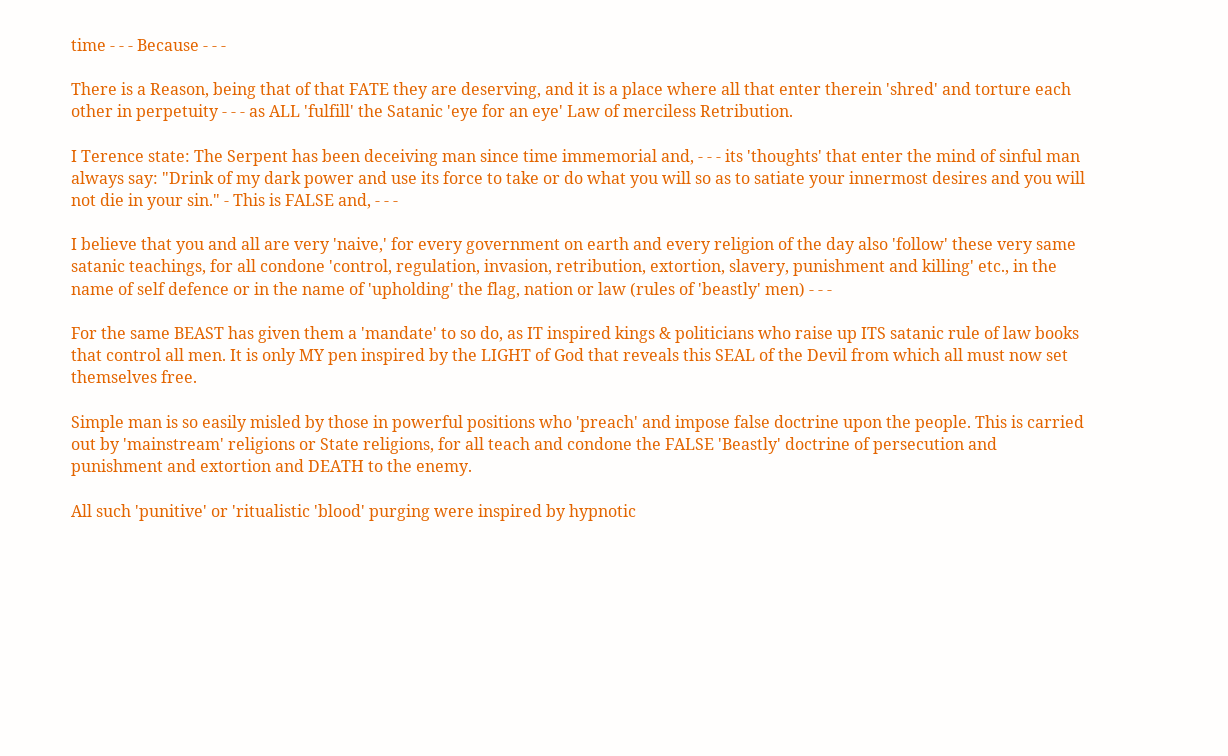time - - - Because - - -

There is a Reason, being that of that FATE they are deserving, and it is a place where all that enter therein 'shred' and torture each other in perpetuity - - - as ALL 'fulfill' the Satanic 'eye for an eye' Law of merciless Retribution.

I Terence state: The Serpent has been deceiving man since time immemorial and, - - - its 'thoughts' that enter the mind of sinful man always say: "Drink of my dark power and use its force to take or do what you will so as to satiate your innermost desires and you will not die in your sin." - This is FALSE and, - - -

I believe that you and all are very 'naive,' for every government on earth and every religion of the day also 'follow' these very same satanic teachings, for all condone 'control, regulation, invasion, retribution, extortion, slavery, punishment and killing' etc., in the name of self defence or in the name of 'upholding' the flag, nation or law (rules of 'beastly' men) - - -

For the same BEAST has given them a 'mandate' to so do, as IT inspired kings & politicians who raise up ITS satanic rule of law books that control all men. It is only MY pen inspired by the LIGHT of God that reveals this SEAL of the Devil from which all must now set themselves free.

Simple man is so easily misled by those in powerful positions who 'preach' and impose false doctrine upon the people. This is carried out by 'mainstream' religions or State religions, for all teach and condone the FALSE 'Beastly' doctrine of persecution and punishment and extortion and DEATH to the enemy.

All such 'punitive' or 'ritualistic 'blood' purging were inspired by hypnotic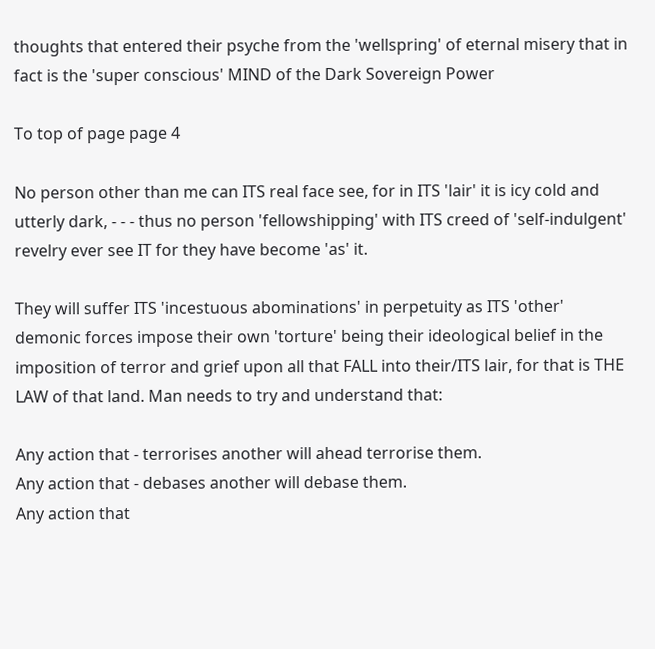thoughts that entered their psyche from the 'wellspring' of eternal misery that in fact is the 'super conscious' MIND of the Dark Sovereign Power

To top of page page 4

No person other than me can ITS real face see, for in ITS 'lair' it is icy cold and utterly dark, - - - thus no person 'fellowshipping' with ITS creed of 'self-indulgent' revelry ever see IT for they have become 'as' it.

They will suffer ITS 'incestuous abominations' in perpetuity as ITS 'other' demonic forces impose their own 'torture' being their ideological belief in the imposition of terror and grief upon all that FALL into their/ITS lair, for that is THE LAW of that land. Man needs to try and understand that:

Any action that - terrorises another will ahead terrorise them.
Any action that - debases another will debase them.
Any action that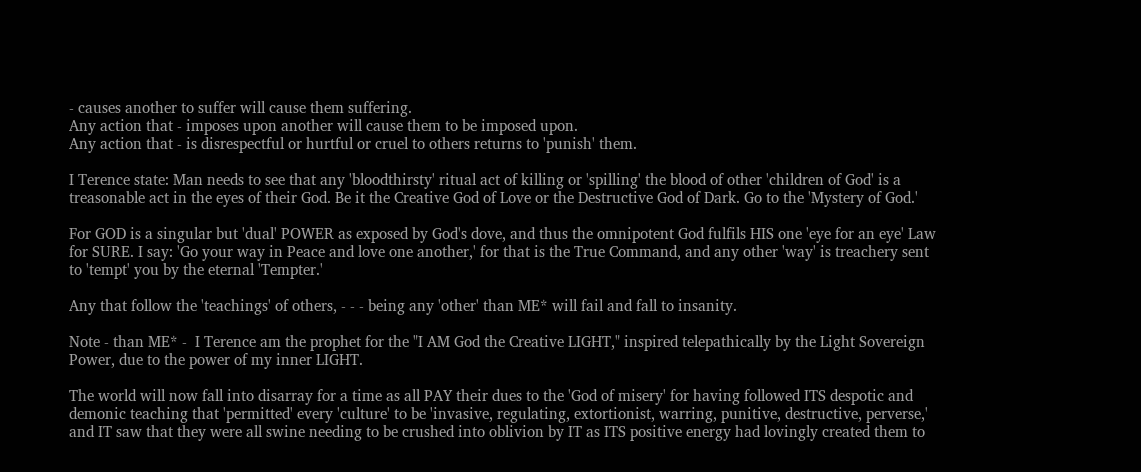- causes another to suffer will cause them suffering.
Any action that - imposes upon another will cause them to be imposed upon.
Any action that - is disrespectful or hurtful or cruel to others returns to 'punish' them.

I Terence state: Man needs to see that any 'bloodthirsty' ritual act of killing or 'spilling' the blood of other 'children of God' is a treasonable act in the eyes of their God. Be it the Creative God of Love or the Destructive God of Dark. Go to the 'Mystery of God.'

For GOD is a singular but 'dual' POWER as exposed by God's dove, and thus the omnipotent God fulfils HIS one 'eye for an eye' Law for SURE. I say: 'Go your way in Peace and love one another,' for that is the True Command, and any other 'way' is treachery sent to 'tempt' you by the eternal 'Tempter.'

Any that follow the 'teachings' of others, - - - being any 'other' than ME* will fail and fall to insanity.

Note - than ME* -  I Terence am the prophet for the "I AM God the Creative LIGHT," inspired telepathically by the Light Sovereign Power, due to the power of my inner LIGHT.

The world will now fall into disarray for a time as all PAY their dues to the 'God of misery' for having followed ITS despotic and demonic teaching that 'permitted' every 'culture' to be 'invasive, regulating, extortionist, warring, punitive, destructive, perverse,' and IT saw that they were all swine needing to be crushed into oblivion by IT as ITS positive energy had lovingly created them to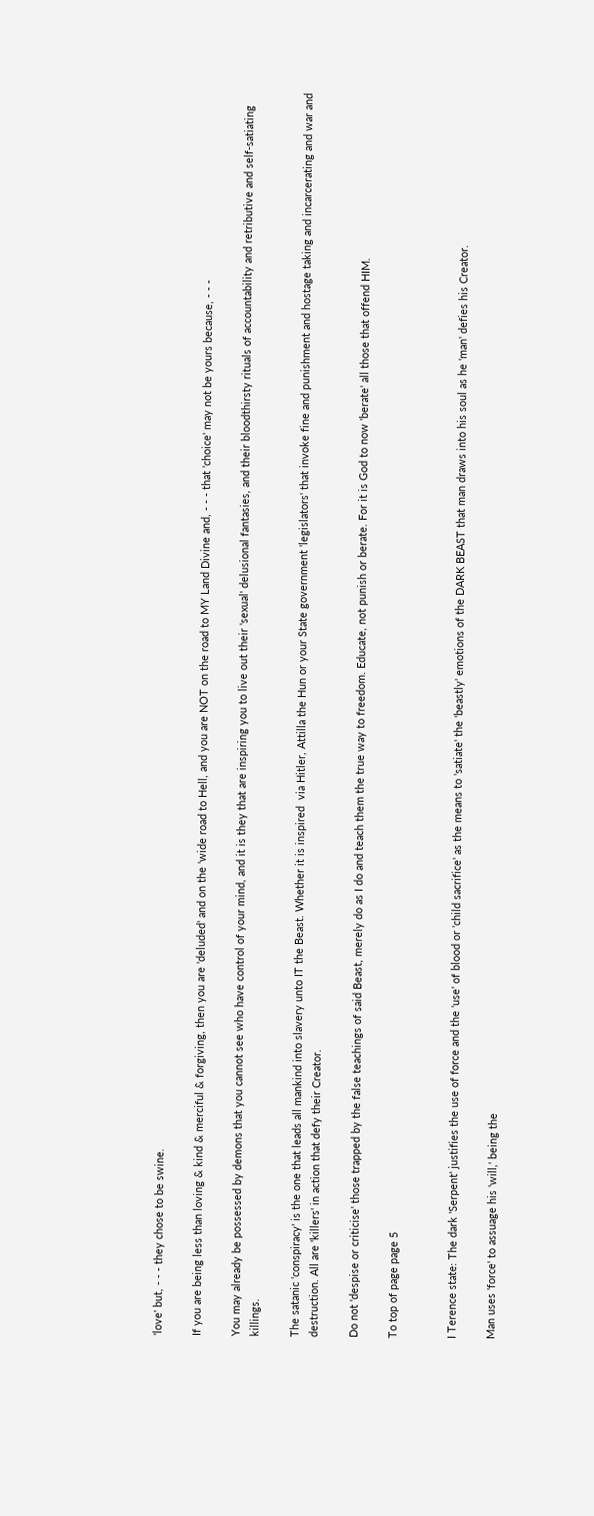'love' but, - - - they chose to be swine.

If you are being less than loving & kind & merciful & forgiving, then you are 'deluded' and on the 'wide road to Hell, and you are NOT on the road to MY Land Divine and, - - - that 'choice' may not be yours because, - - -

You may already be possessed by demons that you cannot see who have control of your mind, and it is they that are inspiring you to live out their 'sexual' delusional fantasies, and their bloodthirsty rituals of accountability and retributive and self-satiating killings.

The satanic 'conspiracy' is the one that leads all mankind into slavery unto IT the Beast. Whether it is inspired  via Hitler, Attilla the Hun or your State government 'legislators' that invoke fine and punishment and hostage taking and incarcerating and war and destruction. All are 'killers' in action that defy their Creator.

Do not 'despise or criticise' those trapped by the false teachings of said Beast, merely do as I do and teach them the true way to freedom. Educate, not punish or berate. For it is God to now 'berate' all those that offend HIM.

To top of page page 5


I Terence state: The dark 'Serpent' justifies the use of force and the 'use' of blood or 'child sacrifice' as the means to 'satiate' the 'beastly' emotions of the DARK BEAST that man draws into his soul as he 'man' defies his Creator.

Man uses 'force' to assuage his 'will,' being the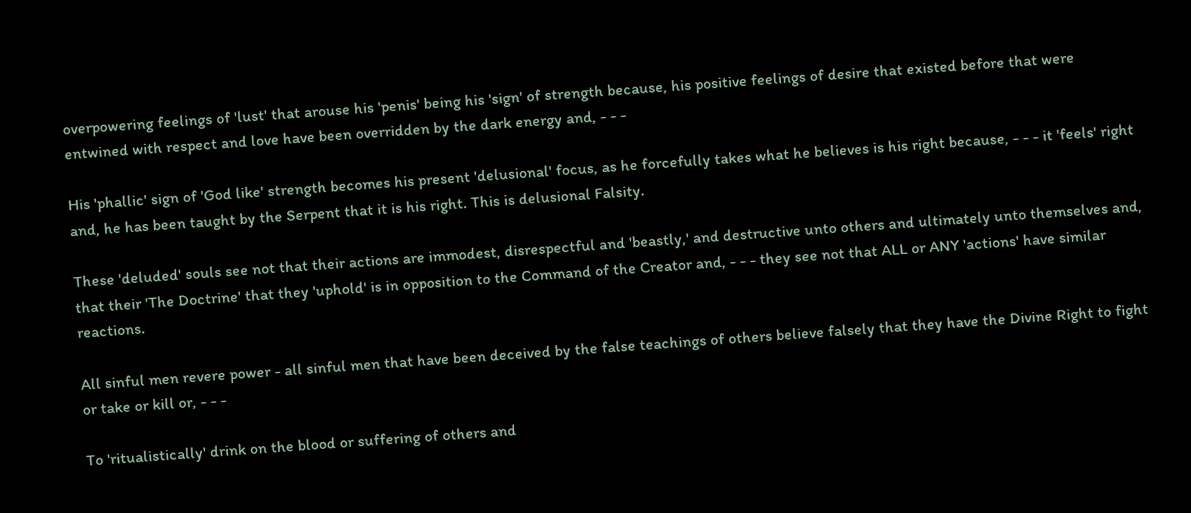overpowering feelings of 'lust' that arouse his 'penis' being his 'sign' of strength because, his positive feelings of desire that existed before that were entwined with respect and love have been overridden by the dark energy and, - - -

His 'phallic' sign of 'God like' strength becomes his present 'delusional' focus, as he forcefully takes what he believes is his right because, - - - it 'feels' right and, he has been taught by the Serpent that it is his right. This is delusional Falsity.

These 'deluded' souls see not that their actions are immodest, disrespectful and 'beastly,' and destructive unto others and ultimately unto themselves and, that their 'The Doctrine' that they 'uphold' is in opposition to the Command of the Creator and, - - - they see not that ALL or ANY 'actions' have similar reactions.

All sinful men revere power - all sinful men that have been deceived by the false teachings of others believe falsely that they have the Divine Right to fight or take or kill or, - - -

To 'ritualistically' drink on the blood or suffering of others and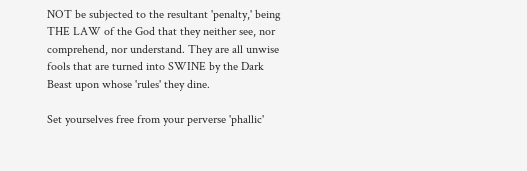NOT be subjected to the resultant 'penalty,' being THE LAW of the God that they neither see, nor comprehend, nor understand. They are all unwise fools that are turned into SWINE by the Dark Beast upon whose 'rules' they dine.

Set yourselves free from your perverse 'phallic'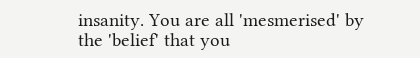insanity. You are all 'mesmerised' by the 'belief' that you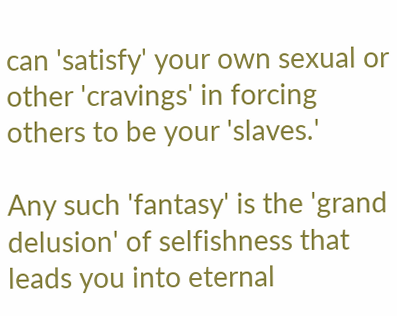can 'satisfy' your own sexual or other 'cravings' in forcing others to be your 'slaves.'

Any such 'fantasy' is the 'grand delusion' of selfishness that leads you into eternal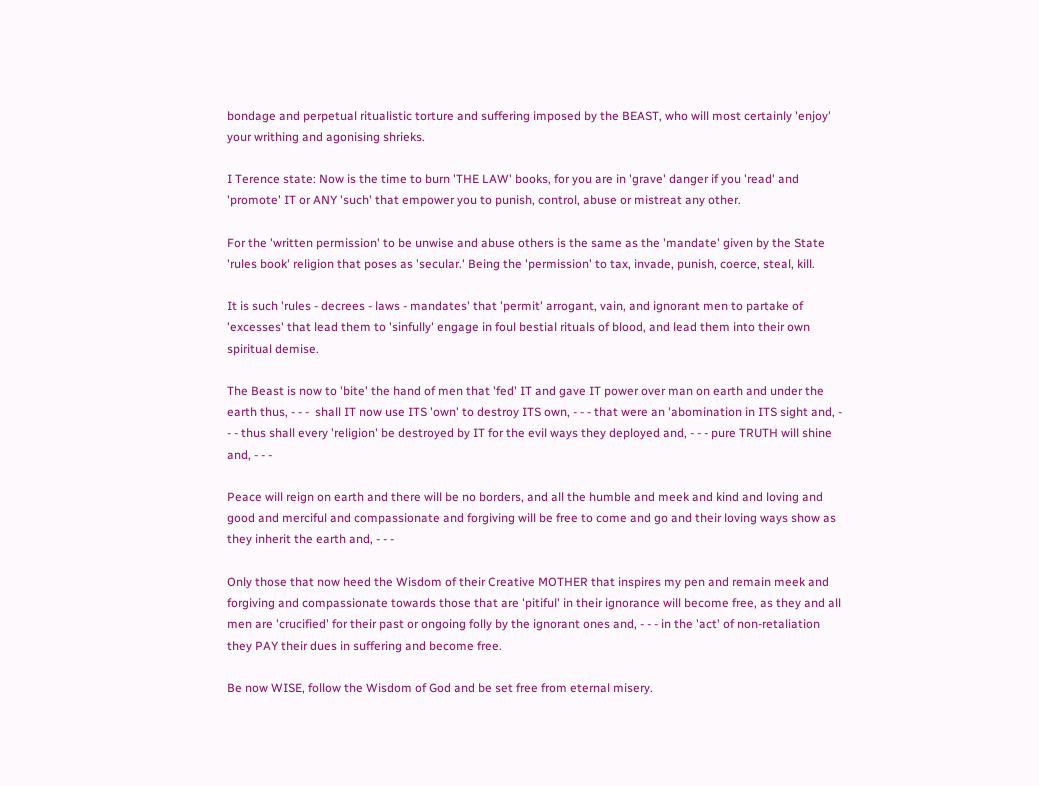bondage and perpetual ritualistic torture and suffering imposed by the BEAST, who will most certainly 'enjoy' your writhing and agonising shrieks.

I Terence state: Now is the time to burn 'THE LAW' books, for you are in 'grave' danger if you 'read' and 'promote' IT or ANY 'such' that empower you to punish, control, abuse or mistreat any other.

For the 'written permission' to be unwise and abuse others is the same as the 'mandate' given by the State 'rules book' religion that poses as 'secular.' Being the 'permission' to tax, invade, punish, coerce, steal, kill.

It is such 'rules - decrees - laws - mandates' that 'permit' arrogant, vain, and ignorant men to partake of 'excesses' that lead them to 'sinfully' engage in foul bestial rituals of blood, and lead them into their own spiritual demise.

The Beast is now to 'bite' the hand of men that 'fed' IT and gave IT power over man on earth and under the earth thus, - - -  shall IT now use ITS 'own' to destroy ITS own, - - - that were an 'abomination in ITS sight and, - - - thus shall every 'religion' be destroyed by IT for the evil ways they deployed and, - - - pure TRUTH will shine and, - - -

Peace will reign on earth and there will be no borders, and all the humble and meek and kind and loving and good and merciful and compassionate and forgiving will be free to come and go and their loving ways show as they inherit the earth and, - - -

Only those that now heed the Wisdom of their Creative MOTHER that inspires my pen and remain meek and forgiving and compassionate towards those that are 'pitiful' in their ignorance will become free, as they and all men are 'crucified' for their past or ongoing folly by the ignorant ones and, - - - in the 'act' of non-retaliation they PAY their dues in suffering and become free.

Be now WISE, follow the Wisdom of God and be set free from eternal misery.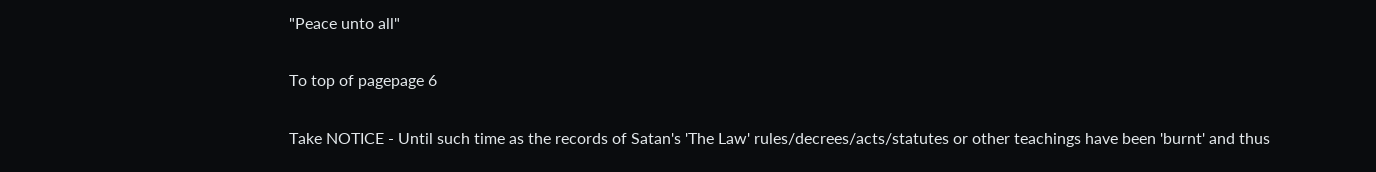"Peace unto all"

To top of pagepage 6

Take NOTICE - Until such time as the records of Satan's 'The Law' rules/decrees/acts/statutes or other teachings have been 'burnt' and thus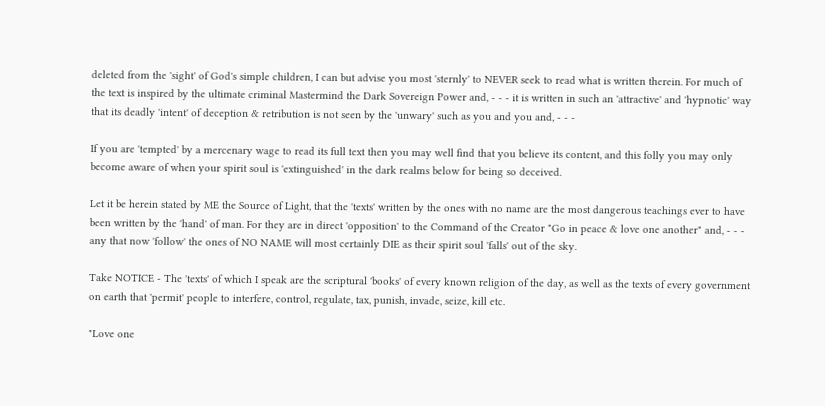deleted from the 'sight' of God's simple children, I can but advise you most 'sternly' to NEVER seek to read what is written therein. For much of the text is inspired by the ultimate criminal Mastermind the Dark Sovereign Power and, - - - it is written in such an 'attractive' and 'hypnotic' way that its deadly 'intent' of deception & retribution is not seen by the 'unwary' such as you and you and, - - -

If you are 'tempted' by a mercenary wage to read its full text then you may well find that you believe its content, and this folly you may only become aware of when your spirit soul is 'extinguished' in the dark realms below for being so deceived.

Let it be herein stated by ME the Source of Light, that the 'texts' written by the ones with no name are the most dangerous teachings ever to have been written by the 'hand' of man. For they are in direct 'opposition' to the Command of the Creator "Go in peace & love one another" and, - - - any that now 'follow' the ones of NO NAME will most certainly DIE as their spirit soul 'falls' out of the sky.

Take NOTICE - The 'texts' of which I speak are the scriptural 'books' of every known religion of the day, as well as the texts of every government on earth that 'permit' people to interfere, control, regulate, tax, punish, invade, seize, kill etc.

"Love one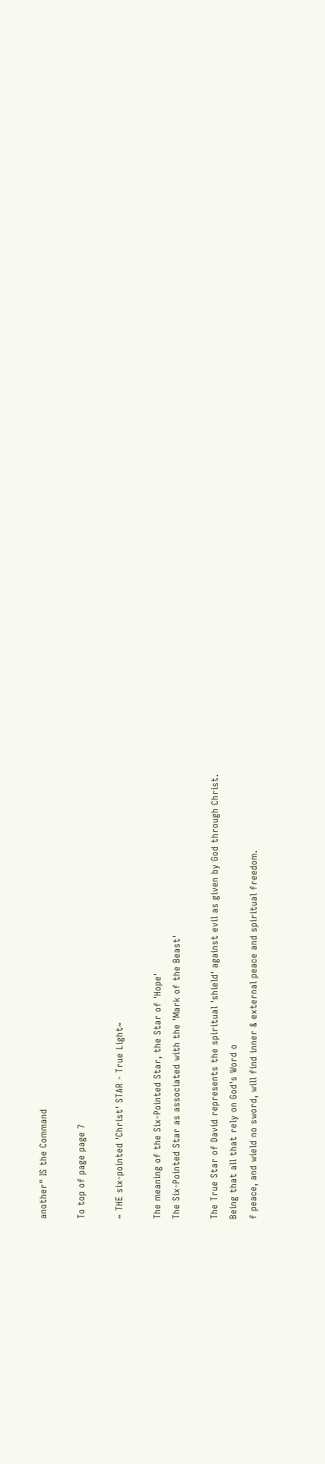another" IS the Command

To top of page page 7

~ THE six-pointed 'Christ' STAR - True Light~

The meaning of the Six-Pointed Star, the Star of 'Hope'
The Six-Pointed Star as associated with the 'Mark of the Beast'

The True Star of David represents the spiritual 'shield' against evil as given by God through Christ.
Being that all that rely on God's Word o
f peace, and wield no sword, will find inner & external peace and spiritual freedom.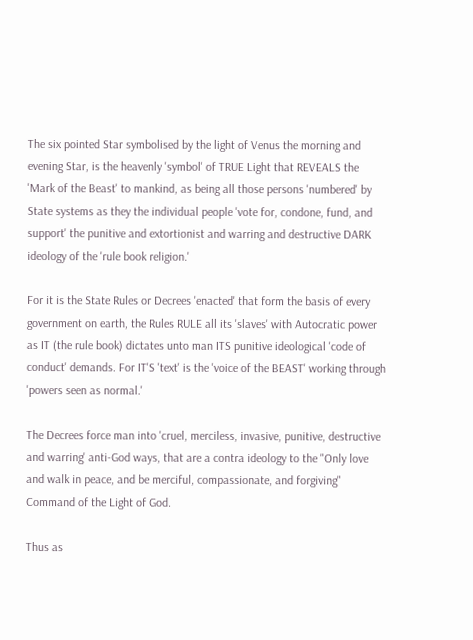The six pointed Star symbolised by the light of Venus the morning and evening Star, is the heavenly 'symbol' of TRUE Light that REVEALS the 'Mark of the Beast' to mankind, as being all those persons 'numbered' by State systems as they the individual people 'vote for, condone, fund, and support' the punitive and extortionist and warring and destructive DARK ideology of the 'rule book religion.'

For it is the State Rules or Decrees 'enacted' that form the basis of every government on earth, the Rules RULE all its 'slaves' with Autocratic power as IT (the rule book) dictates unto man ITS punitive ideological 'code of conduct' demands. For IT'S 'text' is the 'voice of the BEAST' working through 'powers seen as normal.'

The Decrees force man into 'cruel, merciless, invasive, punitive, destructive and warring' anti-God ways, that are a contra ideology to the "Only love and walk in peace, and be merciful, compassionate, and forgiving" Command of the Light of God.

Thus as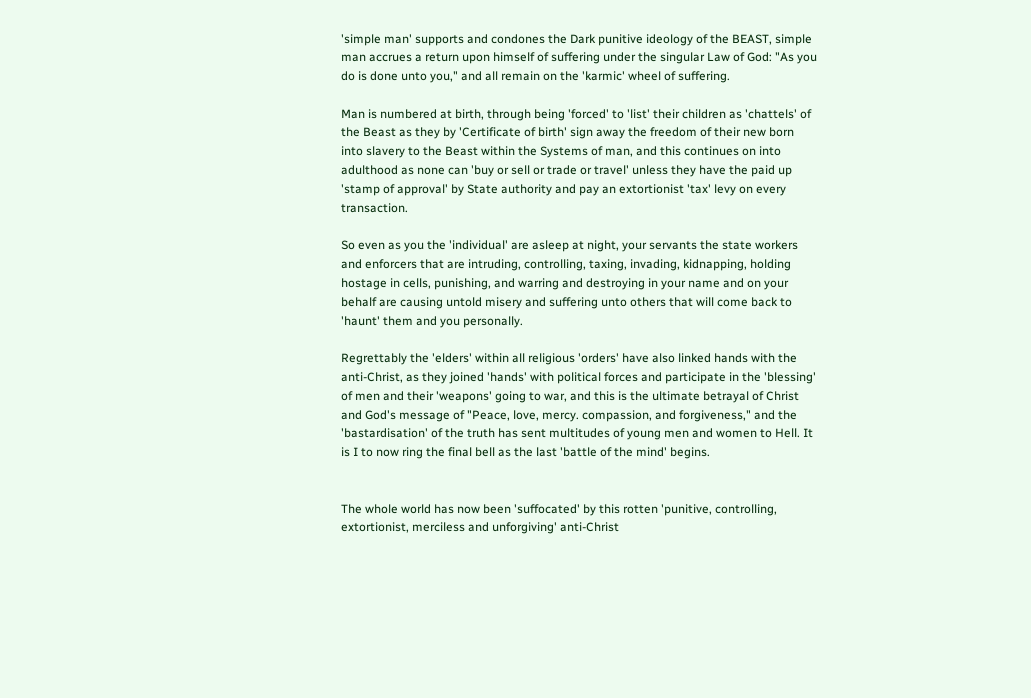'simple man' supports and condones the Dark punitive ideology of the BEAST, simple man accrues a return upon himself of suffering under the singular Law of God: "As you do is done unto you," and all remain on the 'karmic' wheel of suffering.

Man is numbered at birth, through being 'forced' to 'list' their children as 'chattels' of the Beast as they by 'Certificate of birth' sign away the freedom of their new born into slavery to the Beast within the Systems of man, and this continues on into adulthood as none can 'buy or sell or trade or travel' unless they have the paid up 'stamp of approval' by State authority and pay an extortionist 'tax' levy on every transaction.

So even as you the 'individual' are asleep at night, your servants the state workers and enforcers that are intruding, controlling, taxing, invading, kidnapping, holding hostage in cells, punishing, and warring and destroying in your name and on your behalf are causing untold misery and suffering unto others that will come back to 'haunt' them and you personally.

Regrettably the 'elders' within all religious 'orders' have also linked hands with the anti-Christ, as they joined 'hands' with political forces and participate in the 'blessing' of men and their 'weapons' going to war, and this is the ultimate betrayal of Christ and God's message of "Peace, love, mercy. compassion, and forgiveness," and the 'bastardisation' of the truth has sent multitudes of young men and women to Hell. It is I to now ring the final bell as the last 'battle of the mind' begins.


The whole world has now been 'suffocated' by this rotten 'punitive, controlling, extortionist, merciless and unforgiving' anti-Christ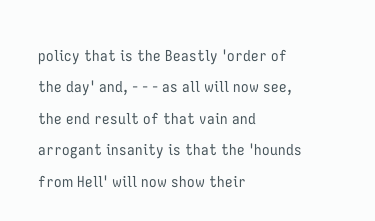policy that is the Beastly 'order of the day' and, - - - as all will now see, the end result of that vain and arrogant insanity is that the 'hounds from Hell' will now show their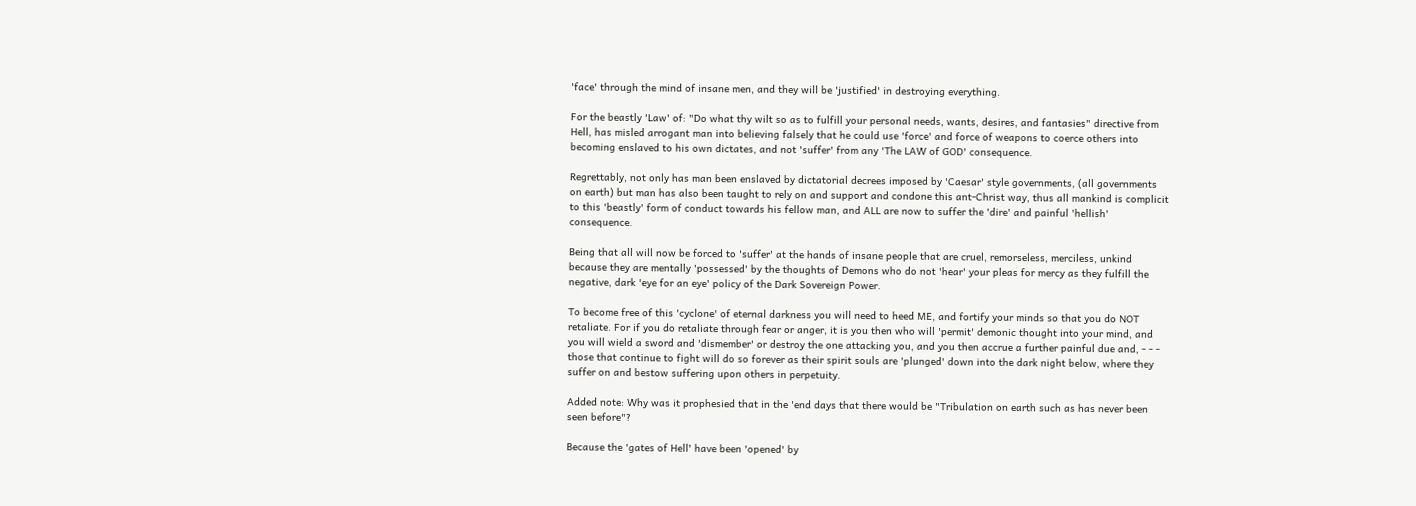'face' through the mind of insane men, and they will be 'justified' in destroying everything.

For the beastly 'Law' of: "Do what thy wilt so as to fulfill your personal needs, wants, desires, and fantasies" directive from Hell, has misled arrogant man into believing falsely that he could use 'force' and force of weapons to coerce others into becoming enslaved to his own dictates, and not 'suffer' from any 'The LAW of GOD' consequence.

Regrettably, not only has man been enslaved by dictatorial decrees imposed by 'Caesar' style governments, (all governments on earth) but man has also been taught to rely on and support and condone this ant-Christ way, thus all mankind is complicit to this 'beastly' form of conduct towards his fellow man, and ALL are now to suffer the 'dire' and painful 'hellish' consequence.

Being that all will now be forced to 'suffer' at the hands of insane people that are cruel, remorseless, merciless, unkind because they are mentally 'possessed' by the thoughts of Demons who do not 'hear' your pleas for mercy as they fulfill the negative, dark 'eye for an eye' policy of the Dark Sovereign Power.

To become free of this 'cyclone' of eternal darkness you will need to heed ME, and fortify your minds so that you do NOT retaliate. For if you do retaliate through fear or anger, it is you then who will 'permit' demonic thought into your mind, and you will wield a sword and 'dismember' or destroy the one attacking you, and you then accrue a further painful due and, - - - those that continue to fight will do so forever as their spirit souls are 'plunged' down into the dark night below, where they suffer on and bestow suffering upon others in perpetuity.

Added note: Why was it prophesied that in the 'end days that there would be "Tribulation on earth such as has never been seen before"?

Because the 'gates of Hell' have been 'opened' by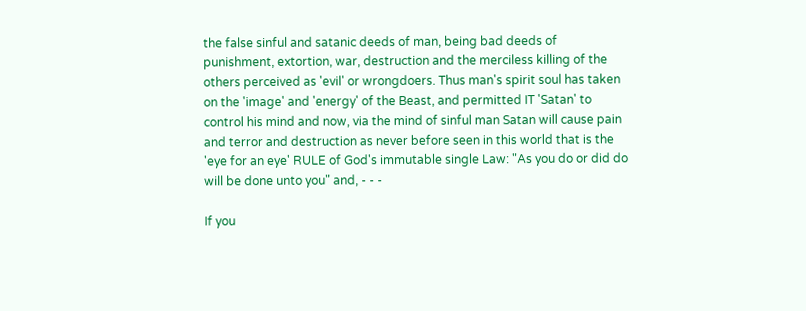the false sinful and satanic deeds of man, being bad deeds of punishment, extortion, war, destruction and the merciless killing of the others perceived as 'evil' or wrongdoers. Thus man's spirit soul has taken on the 'image' and 'energy' of the Beast, and permitted IT 'Satan' to control his mind and now, via the mind of sinful man Satan will cause pain and terror and destruction as never before seen in this world that is the 'eye for an eye' RULE of God's immutable single Law: "As you do or did do will be done unto you" and, - - -

If you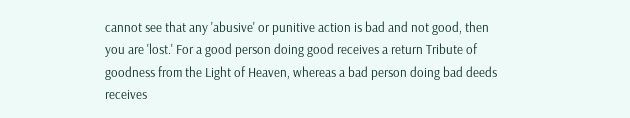cannot see that any 'abusive' or punitive action is bad and not good, then you are 'lost.' For a good person doing good receives a return Tribute of goodness from the Light of Heaven, whereas a bad person doing bad deeds receives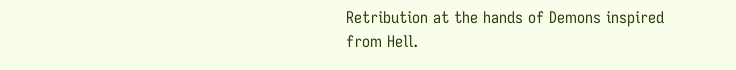Retribution at the hands of Demons inspired from Hell.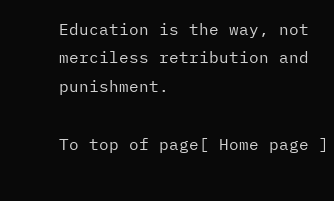Education is the way, not merciless retribution and punishment.

To top of page[ Home page ]